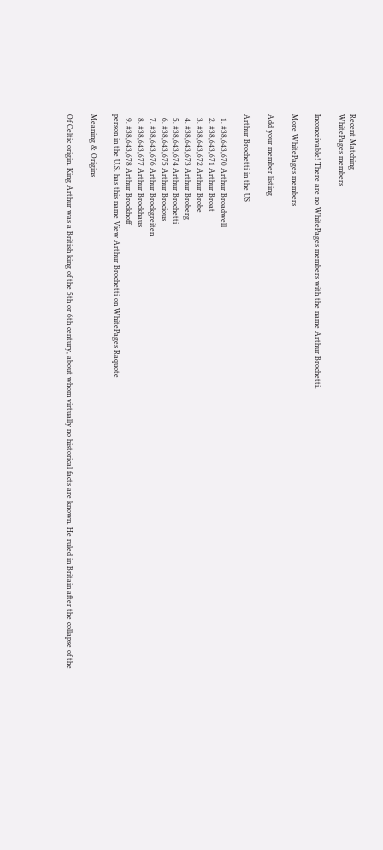Recent Matching
WhitePages members

Inconceivable! There are no WhitePages members with the name Arthur Brochetti.

More WhitePages members

Add your member listing

Arthur Brochetti in the US

  1. #38,643,670 Arthur Broadwell
  2. #38,643,671 Arthur Broat
  3. #38,643,672 Arthur Brobe
  4. #38,643,673 Arthur Broberg
  5. #38,643,674 Arthur Brochetti
  6. #38,643,675 Arthur Brocious
  7. #38,643,676 Arthur Brockgreiten
  8. #38,643,677 Arthur Brockhaus
  9. #38,643,678 Arthur Brockhoff
person in the U.S. has this name View Arthur Brochetti on WhitePages Raquote

Meaning & Origins

Of Celtic origin. King Arthur was a British king of the 5th or 6th century, about whom virtually no historical facts are known. He ruled in Britain after the collapse of the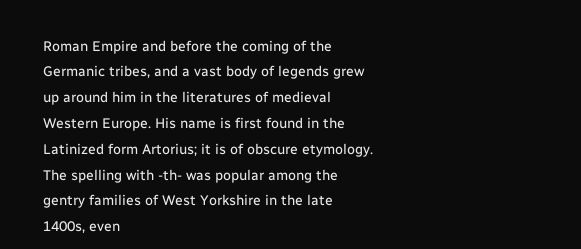Roman Empire and before the coming of the Germanic tribes, and a vast body of legends grew up around him in the literatures of medieval Western Europe. His name is first found in the Latinized form Artorius; it is of obscure etymology. The spelling with -th- was popular among the gentry families of West Yorkshire in the late 1400s, even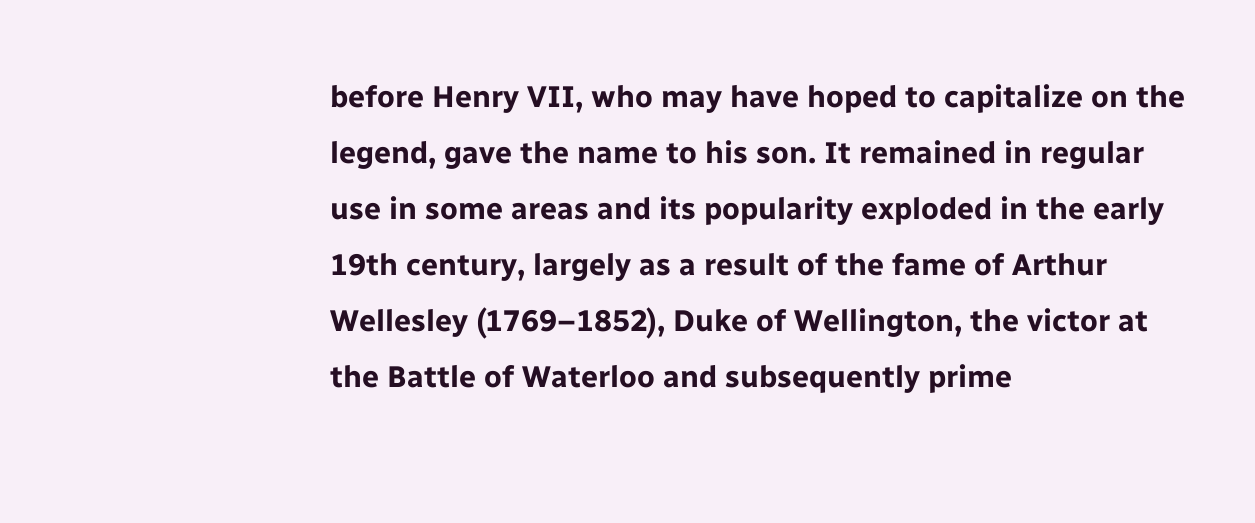before Henry VII, who may have hoped to capitalize on the legend, gave the name to his son. It remained in regular use in some areas and its popularity exploded in the early 19th century, largely as a result of the fame of Arthur Wellesley (1769–1852), Duke of Wellington, the victor at the Battle of Waterloo and subsequently prime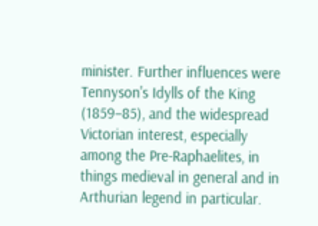minister. Further influences were Tennyson's Idylls of the King (1859–85), and the widespread Victorian interest, especially among the Pre-Raphaelites, in things medieval in general and in Arthurian legend in particular.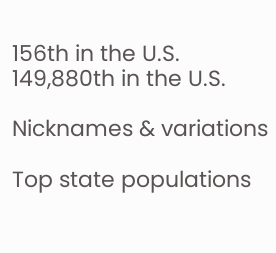156th in the U.S.
149,880th in the U.S.

Nicknames & variations

Top state populations